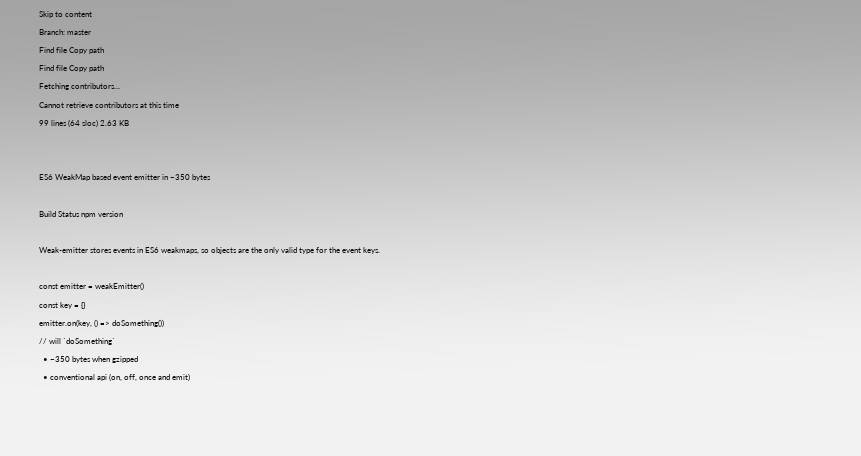Skip to content
Branch: master
Find file Copy path
Find file Copy path
Fetching contributors…
Cannot retrieve contributors at this time
99 lines (64 sloc) 2.63 KB


ES6 WeakMap based event emitter in ~350 bytes

Build Status npm version

Weak-emitter stores events in ES6 weakmaps, so objects are the only valid type for the event keys.

const emitter = weakEmitter()
const key = {}
emitter.on(key, () => doSomething())
// will `doSomething`
  • ~350 bytes when gzipped
  • conventional api (on, off, once and emit)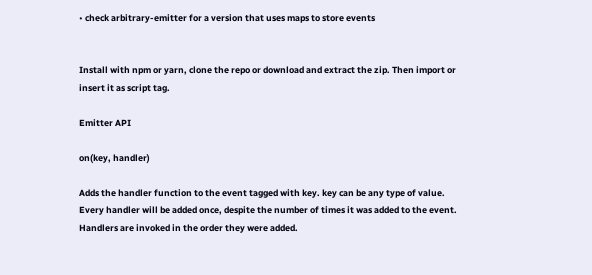• check arbitrary-emitter for a version that uses maps to store events


Install with npm or yarn, clone the repo or download and extract the zip. Then import or insert it as script tag.

Emitter API

on(key, handler)

Adds the handler function to the event tagged with key. key can be any type of value. Every handler will be added once, despite the number of times it was added to the event. Handlers are invoked in the order they were added.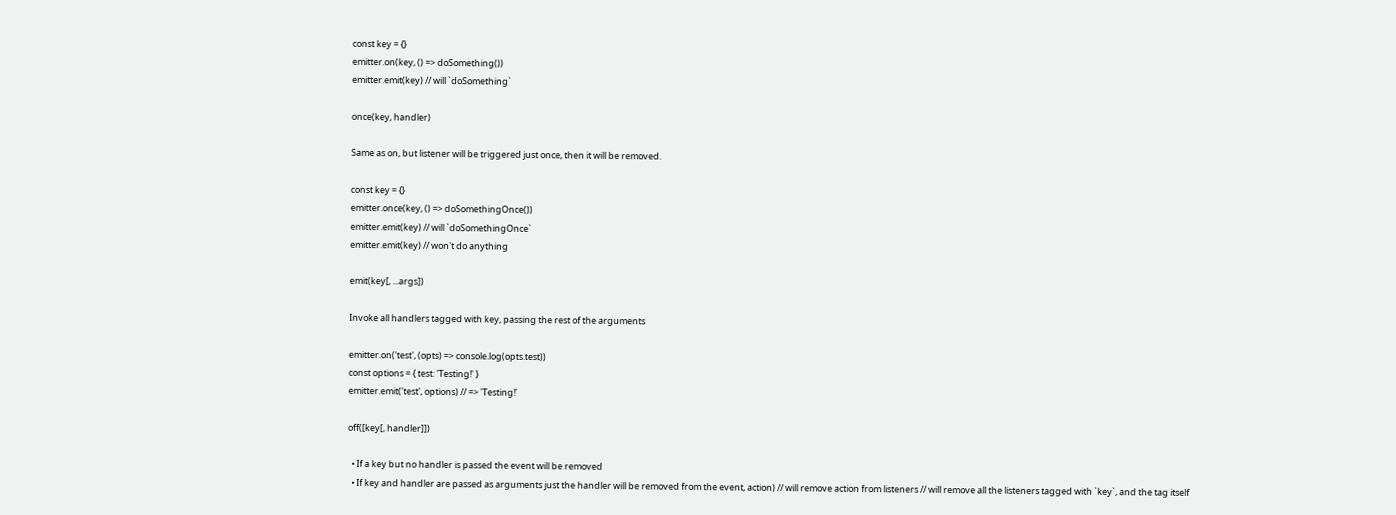const key = {}
emitter.on(key, () => doSomething())
emitter.emit(key) // will `doSomething`

once(key, handler)

Same as on, but listener will be triggered just once, then it will be removed.

const key = {}
emitter.once(key, () => doSomethingOnce())
emitter.emit(key) // will `doSomethingOnce`
emitter.emit(key) // won't do anything

emit(key[, ...args])

Invoke all handlers tagged with key, passing the rest of the arguments

emitter.on('test', (opts) => console.log(opts.test))
const options = { test: 'Testing!' }
emitter.emit('test', options) // => 'Testing!'

off([key[, handler]])

  • If a key but no handler is passed the event will be removed
  • If key and handler are passed as arguments just the handler will be removed from the event, action) // will remove action from listeners // will remove all the listeners tagged with `key`, and the tag itself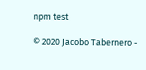npm test

© 2020 Jacobo Tabernero -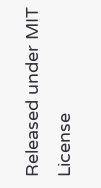Released under MIT License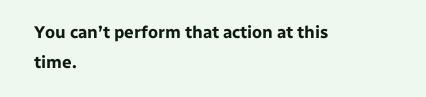You can’t perform that action at this time.